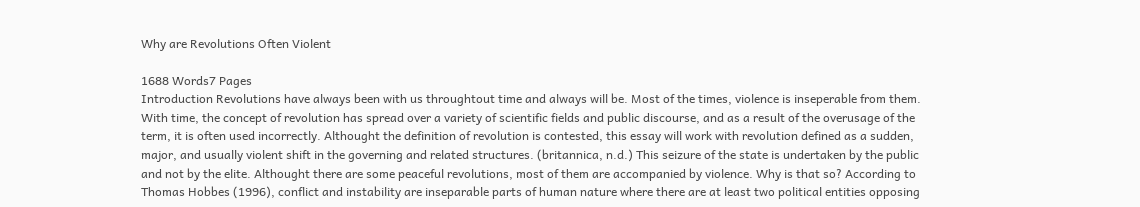Why are Revolutions Often Violent

1688 Words7 Pages
Introduction Revolutions have always been with us throughtout time and always will be. Most of the times, violence is inseperable from them. With time, the concept of revolution has spread over a variety of scientific fields and public discourse, and as a result of the overusage of the term, it is often used incorrectly. Althought the definition of revolution is contested, this essay will work with revolution defined as a sudden, major, and usually violent shift in the governing and related structures. (britannica, n.d.) This seizure of the state is undertaken by the public and not by the elite. Althought there are some peaceful revolutions, most of them are accompanied by violence. Why is that so? According to Thomas Hobbes (1996), conflict and instability are inseparable parts of human nature where there are at least two political entities opposing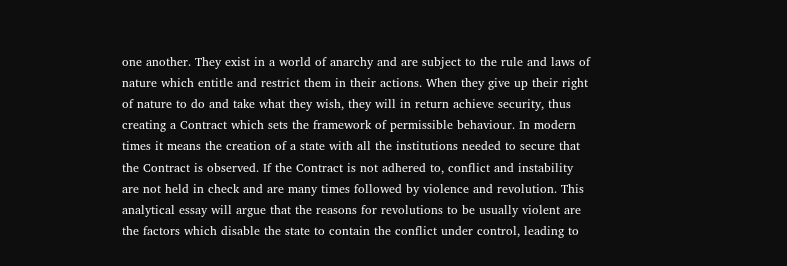one another. They exist in a world of anarchy and are subject to the rule and laws of nature which entitle and restrict them in their actions. When they give up their right of nature to do and take what they wish, they will in return achieve security, thus creating a Contract which sets the framework of permissible behaviour. In modern times it means the creation of a state with all the institutions needed to secure that the Contract is observed. If the Contract is not adhered to, conflict and instability are not held in check and are many times followed by violence and revolution. This analytical essay will argue that the reasons for revolutions to be usually violent are the factors which disable the state to contain the conflict under control, leading to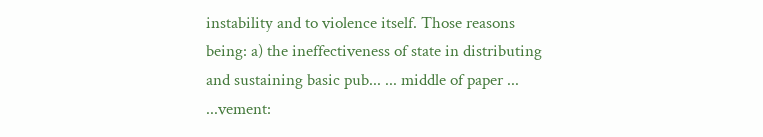instability and to violence itself. Those reasons being: a) the ineffectiveness of state in distributing and sustaining basic pub... ... middle of paper ... ...vement: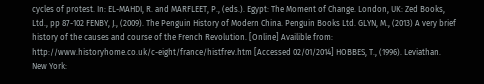cycles of protest. In: EL-MAHDI, R. and MARFLEET, P., (eds.). Egypt: The Moment of Change. London, UK: Zed Books, Ltd., pp 87-102 FENBY, J., (2009). The Penguin History of Modern China. Penguin Books Ltd. GLYN, M., (2013) A very brief history of the causes and course of the French Revolution. [Online] Availible from: http://www.historyhome.co.uk/c-eight/france/histfrev.htm [Accessed 02/01/2014] HOBBES, T., (1996). Leviathan. New York: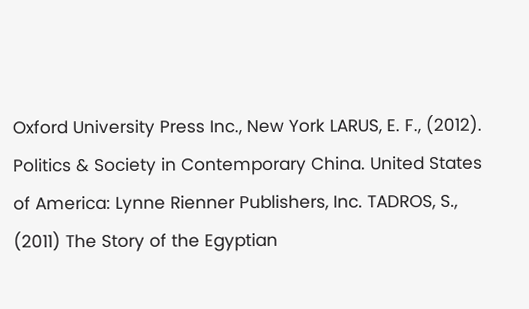Oxford University Press Inc., New York LARUS, E. F., (2012). Politics & Society in Contemporary China. United States of America: Lynne Rienner Publishers, Inc. TADROS, S., (2011) The Story of the Egyptian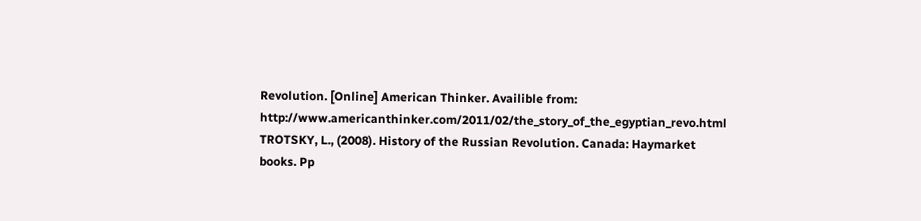Revolution. [Online] American Thinker. Availible from: http://www.americanthinker.com/2011/02/the_story_of_the_egyptian_revo.html TROTSKY, L., (2008). History of the Russian Revolution. Canada: Haymarket books. Pp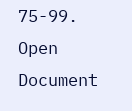75-99.
Open Document